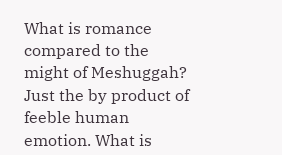What is romance compared to the might of Meshuggah? Just the by product of feeble human emotion. What is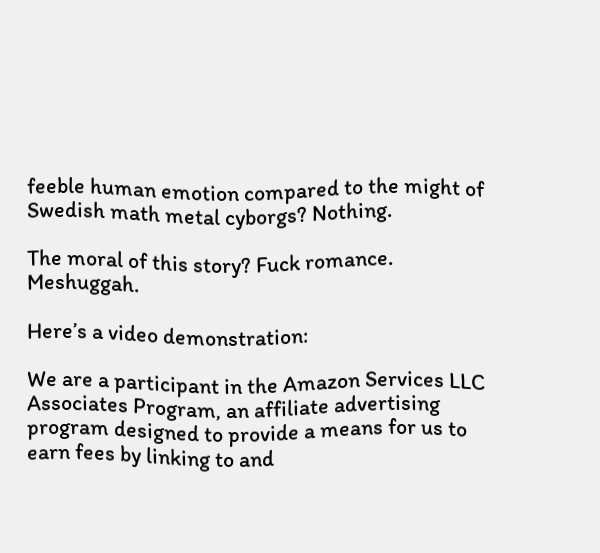feeble human emotion compared to the might of Swedish math metal cyborgs? Nothing.

The moral of this story? Fuck romance. Meshuggah.

Here’s a video demonstration:

We are a participant in the Amazon Services LLC Associates Program, an affiliate advertising program designed to provide a means for us to earn fees by linking to and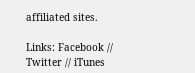affiliated sites.

Links: Facebook // Twitter // iTunes